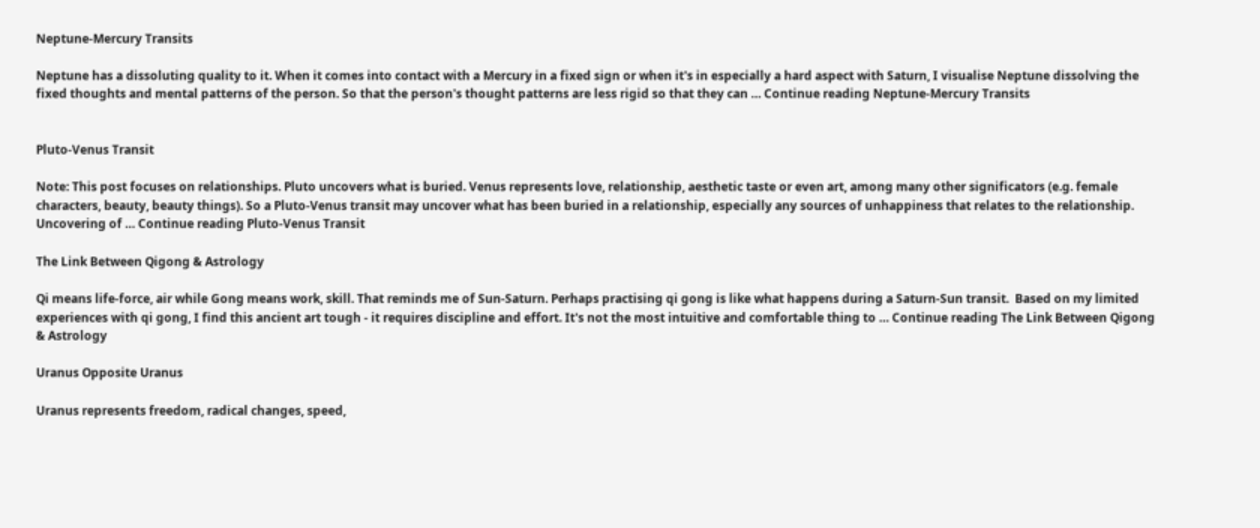Neptune-Mercury Transits

Neptune has a dissoluting quality to it. When it comes into contact with a Mercury in a fixed sign or when it's in especially a hard aspect with Saturn, I visualise Neptune dissolving the fixed thoughts and mental patterns of the person. So that the person's thought patterns are less rigid so that they can … Continue reading Neptune-Mercury Transits


Pluto-Venus Transit

Note: This post focuses on relationships. Pluto uncovers what is buried. Venus represents love, relationship, aesthetic taste or even art, among many other significators (e.g. female characters, beauty, beauty things). So a Pluto-Venus transit may uncover what has been buried in a relationship, especially any sources of unhappiness that relates to the relationship. Uncovering of … Continue reading Pluto-Venus Transit

The Link Between Qigong & Astrology

Qi means life-force, air while Gong means work, skill. That reminds me of Sun-Saturn. Perhaps practising qi gong is like what happens during a Saturn-Sun transit.  Based on my limited experiences with qi gong, I find this ancient art tough - it requires discipline and effort. It's not the most intuitive and comfortable thing to … Continue reading The Link Between Qigong & Astrology

Uranus Opposite Uranus

Uranus represents freedom, radical changes, speed,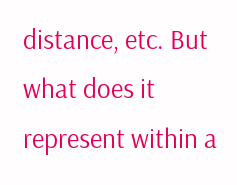distance, etc. But what does it represent within a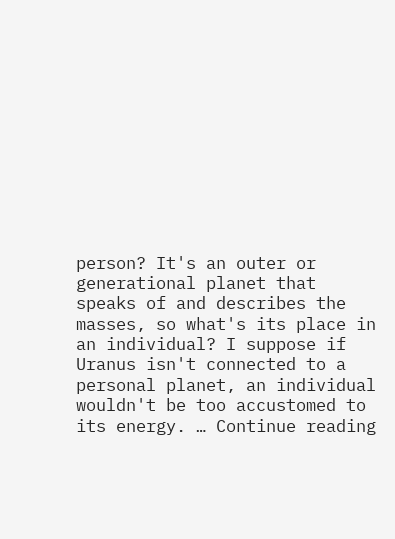person? It's an outer or generational planet that speaks of and describes the masses, so what's its place in an individual? I suppose if Uranus isn't connected to a personal planet, an individual wouldn't be too accustomed to its energy. … Continue reading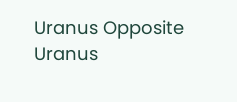Uranus Opposite Uranus